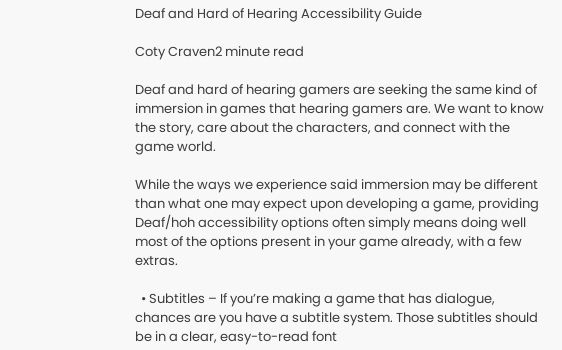Deaf and Hard of Hearing Accessibility Guide

Coty Craven2 minute read

Deaf and hard of hearing gamers are seeking the same kind of immersion in games that hearing gamers are. We want to know the story, care about the characters, and connect with the game world.

While the ways we experience said immersion may be different than what one may expect upon developing a game, providing Deaf/hoh accessibility options often simply means doing well most of the options present in your game already, with a few extras.

  • Subtitles – If you’re making a game that has dialogue, chances are you have a subtitle system. Those subtitles should be in a clear, easy-to-read font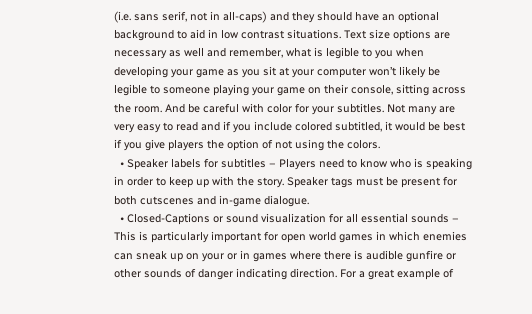(i.e. sans serif, not in all-caps) and they should have an optional background to aid in low contrast situations. Text size options are necessary as well and remember, what is legible to you when developing your game as you sit at your computer won’t likely be legible to someone playing your game on their console, sitting across the room. And be careful with color for your subtitles. Not many are very easy to read and if you include colored subtitled, it would be best if you give players the option of not using the colors.
  • Speaker labels for subtitles – Players need to know who is speaking in order to keep up with the story. Speaker tags must be present for both cutscenes and in-game dialogue.
  • Closed-Captions or sound visualization for all essential sounds – This is particularly important for open world games in which enemies can sneak up on your or in games where there is audible gunfire or other sounds of danger indicating direction. For a great example of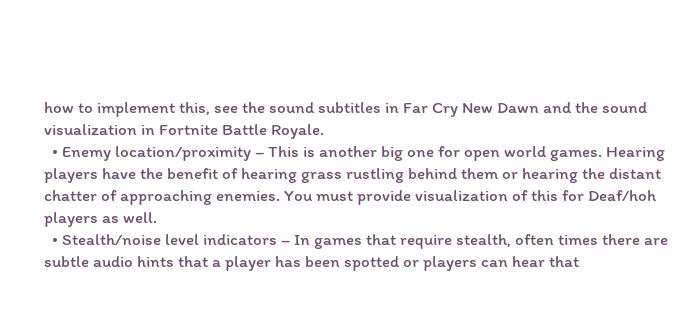how to implement this, see the sound subtitles in Far Cry New Dawn and the sound visualization in Fortnite Battle Royale.
  • Enemy location/proximity – This is another big one for open world games. Hearing players have the benefit of hearing grass rustling behind them or hearing the distant chatter of approaching enemies. You must provide visualization of this for Deaf/hoh players as well.
  • Stealth/noise level indicators – In games that require stealth, often times there are subtle audio hints that a player has been spotted or players can hear that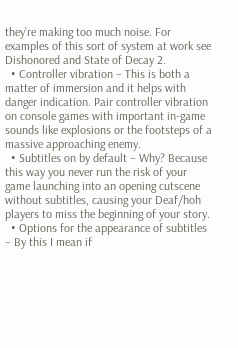they’re making too much noise. For examples of this sort of system at work see Dishonored and State of Decay 2.
  • Controller vibration – This is both a matter of immersion and it helps with danger indication. Pair controller vibration on console games with important in-game sounds like explosions or the footsteps of a massive approaching enemy.
  • Subtitles on by default – Why? Because this way you never run the risk of your game launching into an opening cutscene without subtitles, causing your Deaf/hoh players to miss the beginning of your story.
  • Options for the appearance of subtitles – By this I mean if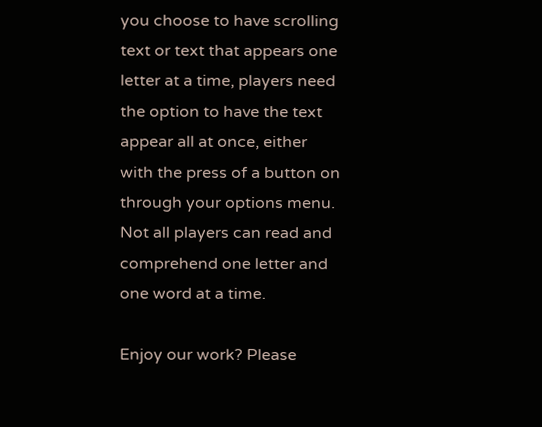you choose to have scrolling text or text that appears one letter at a time, players need the option to have the text appear all at once, either with the press of a button on through your options menu. Not all players can read and comprehend one letter and one word at a time.

Enjoy our work? Please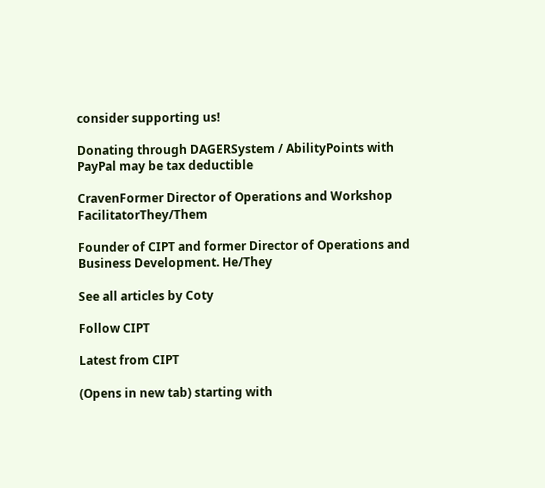consider supporting us!

Donating through DAGERSystem / AbilityPoints with PayPal may be tax deductible

CravenFormer Director of Operations and Workshop FacilitatorThey/Them

Founder of CIPT and former Director of Operations and Business Development. He/They

See all articles by Coty

Follow CIPT

Latest from CIPT

(Opens in new tab) starting with